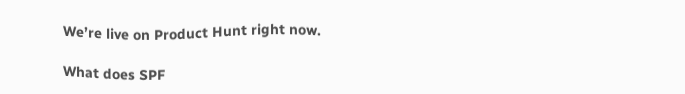We’re live on Product Hunt right now.

What does SPF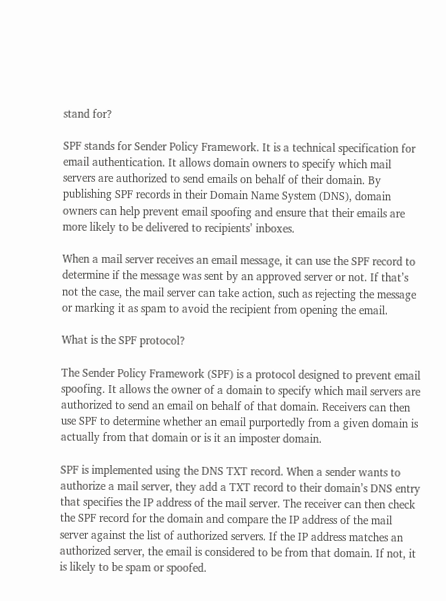stand for?

SPF stands for Sender Policy Framework. It is a technical specification for email authentication. It allows domain owners to specify which mail servers are authorized to send emails on behalf of their domain. By publishing SPF records in their Domain Name System (DNS), domain owners can help prevent email spoofing and ensure that their emails are more likely to be delivered to recipients’ inboxes.

When a mail server receives an email message, it can use the SPF record to determine if the message was sent by an approved server or not. If that’s not the case, the mail server can take action, such as rejecting the message or marking it as spam to avoid the recipient from opening the email.

What is the SPF protocol?

The Sender Policy Framework (SPF) is a protocol designed to prevent email spoofing. It allows the owner of a domain to specify which mail servers are authorized to send an email on behalf of that domain. Receivers can then use SPF to determine whether an email purportedly from a given domain is actually from that domain or is it an imposter domain.

SPF is implemented using the DNS TXT record. When a sender wants to authorize a mail server, they add a TXT record to their domain’s DNS entry that specifies the IP address of the mail server. The receiver can then check the SPF record for the domain and compare the IP address of the mail server against the list of authorized servers. If the IP address matches an authorized server, the email is considered to be from that domain. If not, it is likely to be spam or spoofed.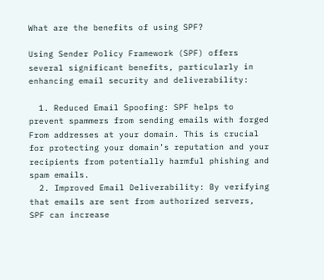What are the benefits of using SPF?

Using Sender Policy Framework (SPF) offers several significant benefits, particularly in enhancing email security and deliverability:

  1. Reduced Email Spoofing: SPF helps to prevent spammers from sending emails with forged From addresses at your domain. This is crucial for protecting your domain’s reputation and your recipients from potentially harmful phishing and spam emails.
  2. Improved Email Deliverability: By verifying that emails are sent from authorized servers, SPF can increase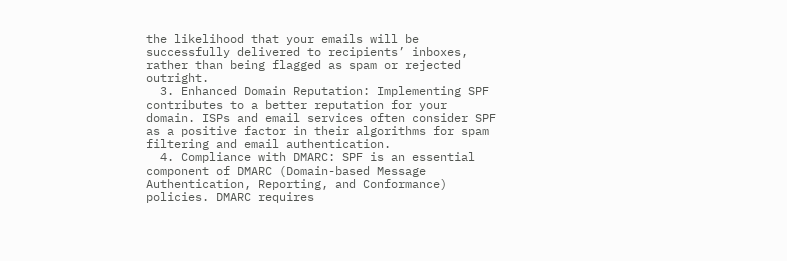the likelihood that your emails will be successfully delivered to recipients’ inboxes, rather than being flagged as spam or rejected outright.
  3. Enhanced Domain Reputation: Implementing SPF contributes to a better reputation for your domain. ISPs and email services often consider SPF as a positive factor in their algorithms for spam filtering and email authentication.
  4. Compliance with DMARC: SPF is an essential component of DMARC (Domain-based Message Authentication, Reporting, and Conformance) policies. DMARC requires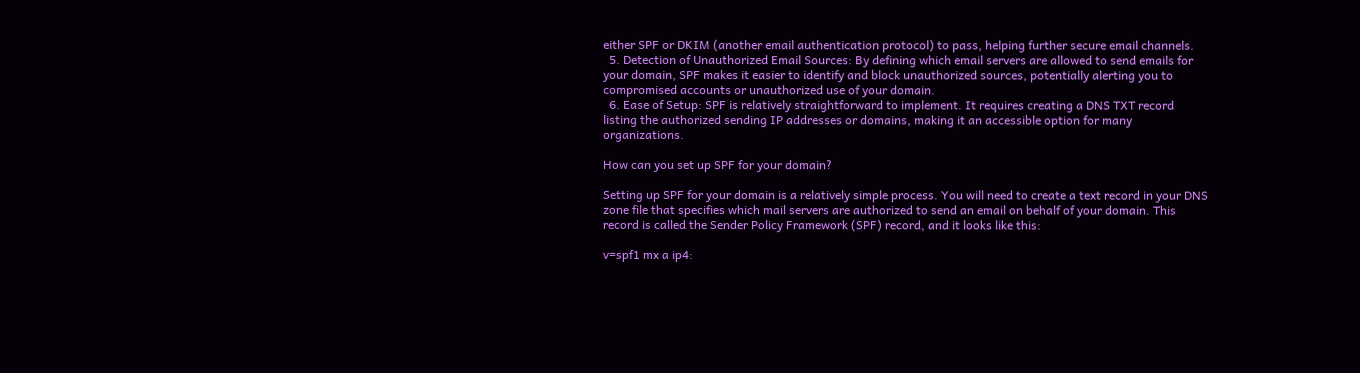either SPF or DKIM (another email authentication protocol) to pass, helping further secure email channels.
  5. Detection of Unauthorized Email Sources: By defining which email servers are allowed to send emails for your domain, SPF makes it easier to identify and block unauthorized sources, potentially alerting you to compromised accounts or unauthorized use of your domain.
  6. Ease of Setup: SPF is relatively straightforward to implement. It requires creating a DNS TXT record listing the authorized sending IP addresses or domains, making it an accessible option for many organizations.

How can you set up SPF for your domain?

Setting up SPF for your domain is a relatively simple process. You will need to create a text record in your DNS zone file that specifies which mail servers are authorized to send an email on behalf of your domain. This record is called the Sender Policy Framework (SPF) record, and it looks like this:

v=spf1 mx a ip4: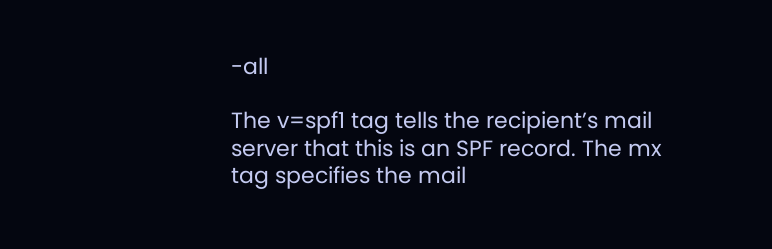-all

The v=spf1 tag tells the recipient’s mail server that this is an SPF record. The mx tag specifies the mail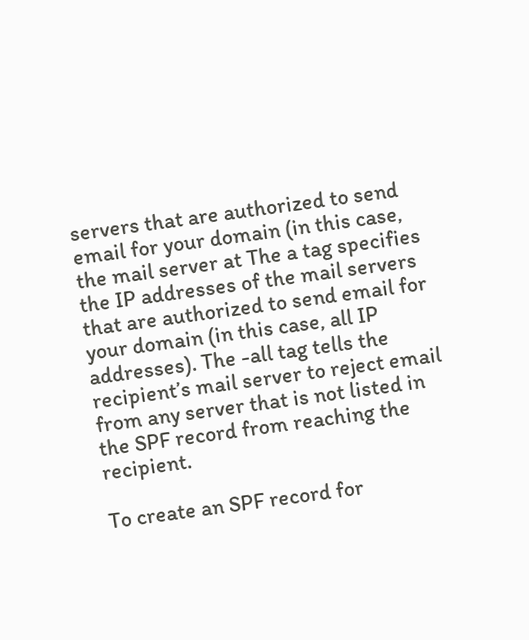servers that are authorized to send email for your domain (in this case, the mail server at The a tag specifies the IP addresses of the mail servers that are authorized to send email for your domain (in this case, all IP addresses). The -all tag tells the recipient’s mail server to reject email from any server that is not listed in the SPF record from reaching the recipient.

To create an SPF record for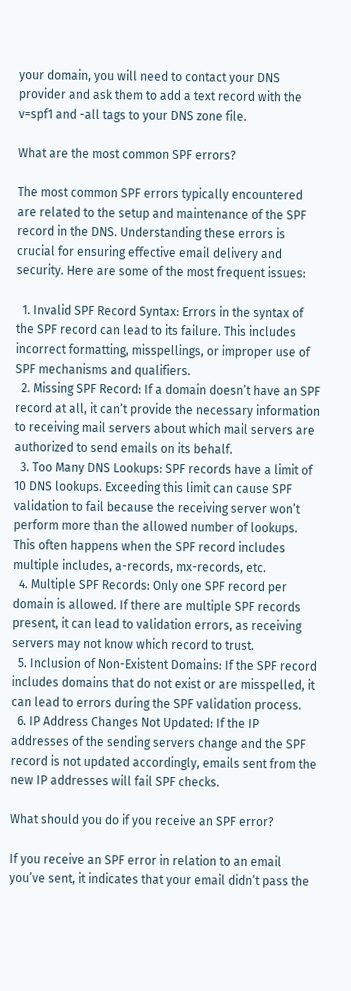your domain, you will need to contact your DNS provider and ask them to add a text record with the v=spf1 and -all tags to your DNS zone file.

What are the most common SPF errors?

The most common SPF errors typically encountered are related to the setup and maintenance of the SPF record in the DNS. Understanding these errors is crucial for ensuring effective email delivery and security. Here are some of the most frequent issues:

  1. Invalid SPF Record Syntax: Errors in the syntax of the SPF record can lead to its failure. This includes incorrect formatting, misspellings, or improper use of SPF mechanisms and qualifiers.
  2. Missing SPF Record: If a domain doesn’t have an SPF record at all, it can’t provide the necessary information to receiving mail servers about which mail servers are authorized to send emails on its behalf.
  3. Too Many DNS Lookups: SPF records have a limit of 10 DNS lookups. Exceeding this limit can cause SPF validation to fail because the receiving server won’t perform more than the allowed number of lookups. This often happens when the SPF record includes multiple includes, a-records, mx-records, etc.
  4. Multiple SPF Records: Only one SPF record per domain is allowed. If there are multiple SPF records present, it can lead to validation errors, as receiving servers may not know which record to trust.
  5. Inclusion of Non-Existent Domains: If the SPF record includes domains that do not exist or are misspelled, it can lead to errors during the SPF validation process.
  6. IP Address Changes Not Updated: If the IP addresses of the sending servers change and the SPF record is not updated accordingly, emails sent from the new IP addresses will fail SPF checks.

What should you do if you receive an SPF error?

If you receive an SPF error in relation to an email you’ve sent, it indicates that your email didn’t pass the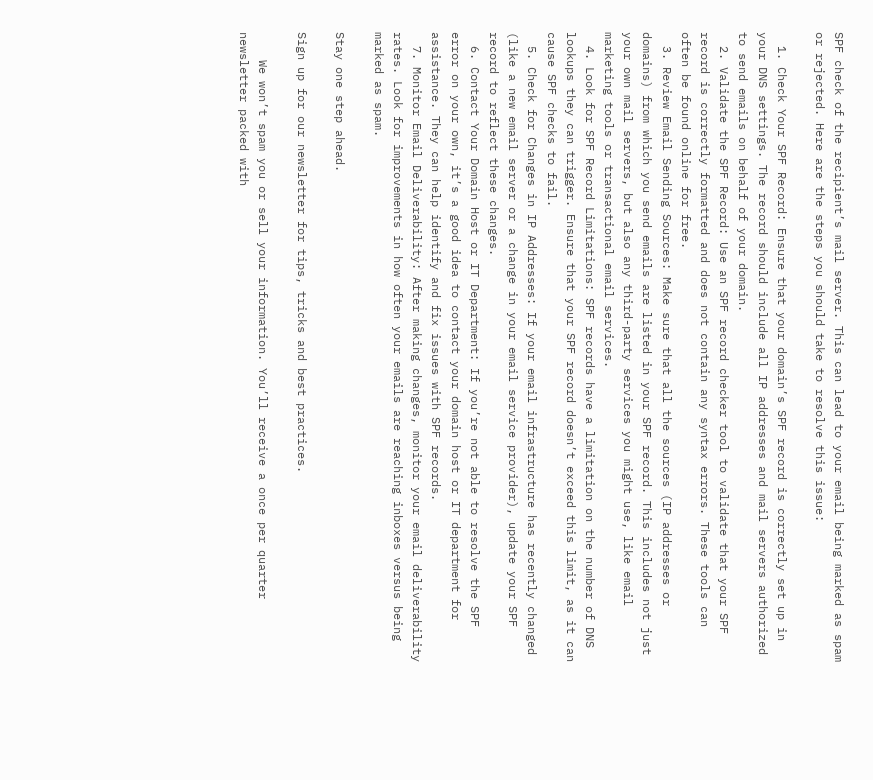SPF check of the recipient’s mail server. This can lead to your email being marked as spam or rejected. Here are the steps you should take to resolve this issue:

  1. Check Your SPF Record: Ensure that your domain’s SPF record is correctly set up in your DNS settings. The record should include all IP addresses and mail servers authorized to send emails on behalf of your domain.
  2. Validate the SPF Record: Use an SPF record checker tool to validate that your SPF record is correctly formatted and does not contain any syntax errors. These tools can often be found online for free.
  3. Review Email Sending Sources: Make sure that all the sources (IP addresses or domains) from which you send emails are listed in your SPF record. This includes not just your own mail servers, but also any third-party services you might use, like email marketing tools or transactional email services.
  4. Look for SPF Record Limitations: SPF records have a limitation on the number of DNS lookups they can trigger. Ensure that your SPF record doesn’t exceed this limit, as it can cause SPF checks to fail.
  5. Check for Changes in IP Addresses: If your email infrastructure has recently changed (like a new email server or a change in your email service provider), update your SPF record to reflect these changes.
  6. Contact Your Domain Host or IT Department: If you’re not able to resolve the SPF error on your own, it’s a good idea to contact your domain host or IT department for assistance. They can help identify and fix issues with SPF records.
  7. Monitor Email Deliverability: After making changes, monitor your email deliverability rates. Look for improvements in how often your emails are reaching inboxes versus being marked as spam.

Stay one step ahead.

Sign up for our newsletter for tips, tricks and best practices.

    We won’t spam you or sell your information. You’ll receive a once per quarter newsletter packed with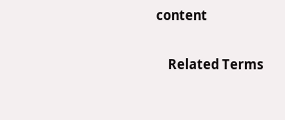content

    Related Terms